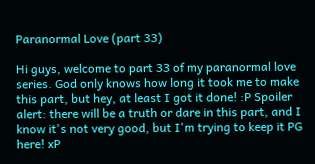Paranormal Love (part 33)

Hi guys, welcome to part 33 of my paranormal love series. God only knows how long it took me to make this part, but hey, at least I got it done! :P Spoiler alert: there will be a truth or dare in this part, and I know it's not very good, but I'm trying to keep it PG here! xP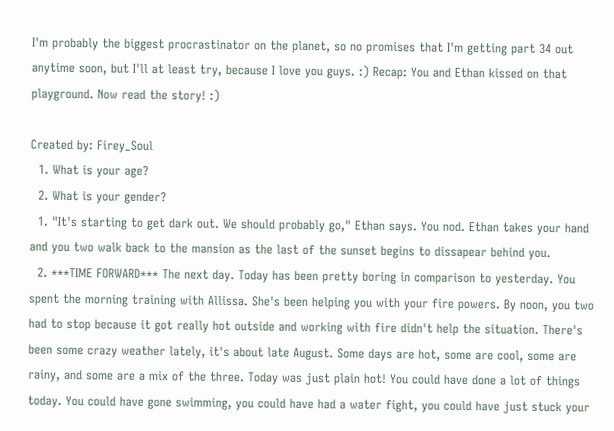I'm probably the biggest procrastinator on the planet, so no promises that I'm getting part 34 out anytime soon, but I'll at least try, because I love you guys. :) Recap: You and Ethan kissed on that playground. Now read the story! :)

Created by: Firey_Soul
  1. What is your age?
  2. What is your gender?
  1. "It's starting to get dark out. We should probably go," Ethan says. You nod. Ethan takes your hand and you two walk back to the mansion as the last of the sunset begins to dissapear behind you.
  2. ***TIME FORWARD*** The next day. Today has been pretty boring in comparison to yesterday. You spent the morning training with Allissa. She's been helping you with your fire powers. By noon, you two had to stop because it got really hot outside and working with fire didn't help the situation. There's been some crazy weather lately, it's about late August. Some days are hot, some are cool, some are rainy, and some are a mix of the three. Today was just plain hot! You could have done a lot of things today. You could have gone swimming, you could have had a water fight, you could have just stuck your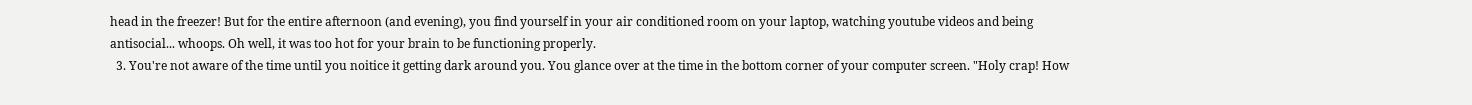head in the freezer! But for the entire afternoon (and evening), you find yourself in your air conditioned room on your laptop, watching youtube videos and being antisocial... whoops. Oh well, it was too hot for your brain to be functioning properly.
  3. You're not aware of the time until you noitice it getting dark around you. You glance over at the time in the bottom corner of your computer screen. "Holy crap! How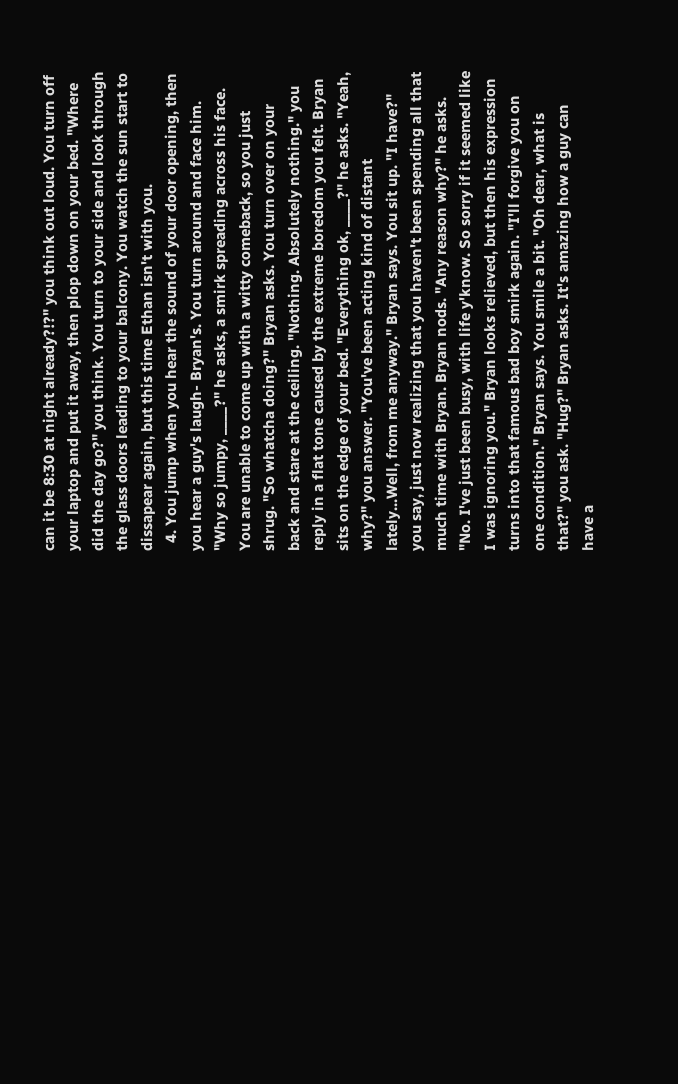can it be 8:30 at night already?!?" you think out loud. You turn off your laptop and put it away, then plop down on your bed. "Where did the day go?" you think. You turn to your side and look through the glass doors leading to your balcony. You watch the sun start to dissapear again, but this time Ethan isn't with you.
  4. You jump when you hear the sound of your door opening, then you hear a guy's laugh- Bryan's. You turn around and face him. "Why so jumpy, ____?" he asks, a smirk spreading across his face. You are unable to come up with a witty comeback, so you just shrug. "So whatcha doing?" Bryan asks. You turn over on your back and stare at the ceiling. "Nothing. Absolutely nothing." you reply in a flat tone caused by the extreme boredom you felt. Bryan sits on the edge of your bed. "Everything ok, ____?" he asks. "Yeah, why?" you answer. "You've been acting kind of distant lately...Well, from me anyway." Bryan says. You sit up. "I have?" you say, just now realizing that you haven't been spending all that much time with Bryan. Bryan nods. "Any reason why?" he asks. "No. I've just been busy, with life y'know. So sorry if it seemed like I was ignoring you." Bryan looks relieved, but then his expression turns into that famous bad boy smirk again. "I'll forgive you on one condition." Bryan says. You smile a bit. "Oh dear, what is that?" you ask. "Hug?" Bryan asks. It's amazing how a guy can have a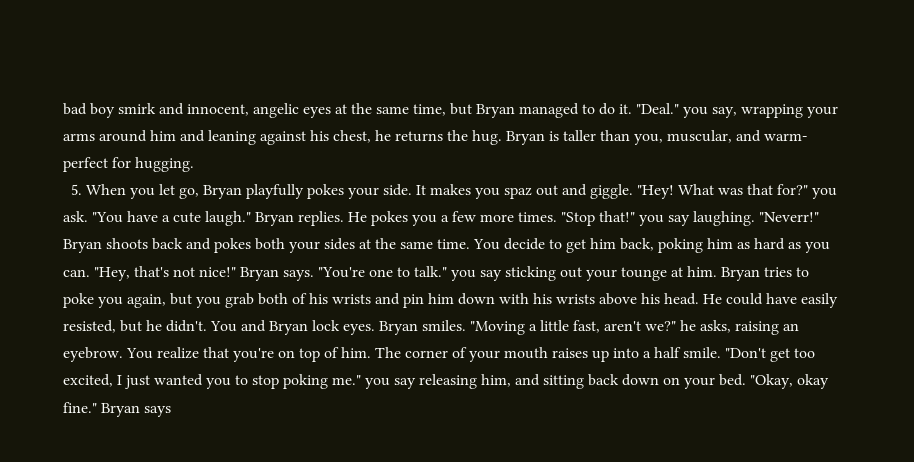bad boy smirk and innocent, angelic eyes at the same time, but Bryan managed to do it. "Deal." you say, wrapping your arms around him and leaning against his chest, he returns the hug. Bryan is taller than you, muscular, and warm- perfect for hugging.
  5. When you let go, Bryan playfully pokes your side. It makes you spaz out and giggle. "Hey! What was that for?" you ask. "You have a cute laugh." Bryan replies. He pokes you a few more times. "Stop that!" you say laughing. "Neverr!" Bryan shoots back and pokes both your sides at the same time. You decide to get him back, poking him as hard as you can. "Hey, that's not nice!" Bryan says. "You're one to talk." you say sticking out your tounge at him. Bryan tries to poke you again, but you grab both of his wrists and pin him down with his wrists above his head. He could have easily resisted, but he didn't. You and Bryan lock eyes. Bryan smiles. "Moving a little fast, aren't we?" he asks, raising an eyebrow. You realize that you're on top of him. The corner of your mouth raises up into a half smile. "Don't get too excited, I just wanted you to stop poking me." you say releasing him, and sitting back down on your bed. "Okay, okay fine." Bryan says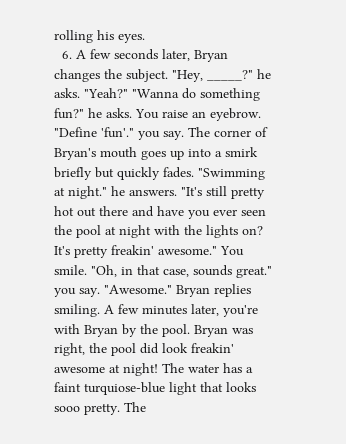rolling his eyes.
  6. A few seconds later, Bryan changes the subject. "Hey, _____?" he asks. "Yeah?" "Wanna do something fun?" he asks. You raise an eyebrow. "Define 'fun'." you say. The corner of Bryan's mouth goes up into a smirk briefly but quickly fades. "Swimming at night." he answers. "It's still pretty hot out there and have you ever seen the pool at night with the lights on? It's pretty freakin' awesome." You smile. "Oh, in that case, sounds great." you say. "Awesome." Bryan replies smiling. A few minutes later, you're with Bryan by the pool. Bryan was right, the pool did look freakin' awesome at night! The water has a faint turquiose-blue light that looks sooo pretty. The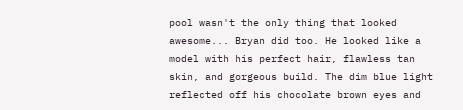pool wasn't the only thing that looked awesome... Bryan did too. He looked like a model with his perfect hair, flawless tan skin, and gorgeous build. The dim blue light reflected off his chocolate brown eyes and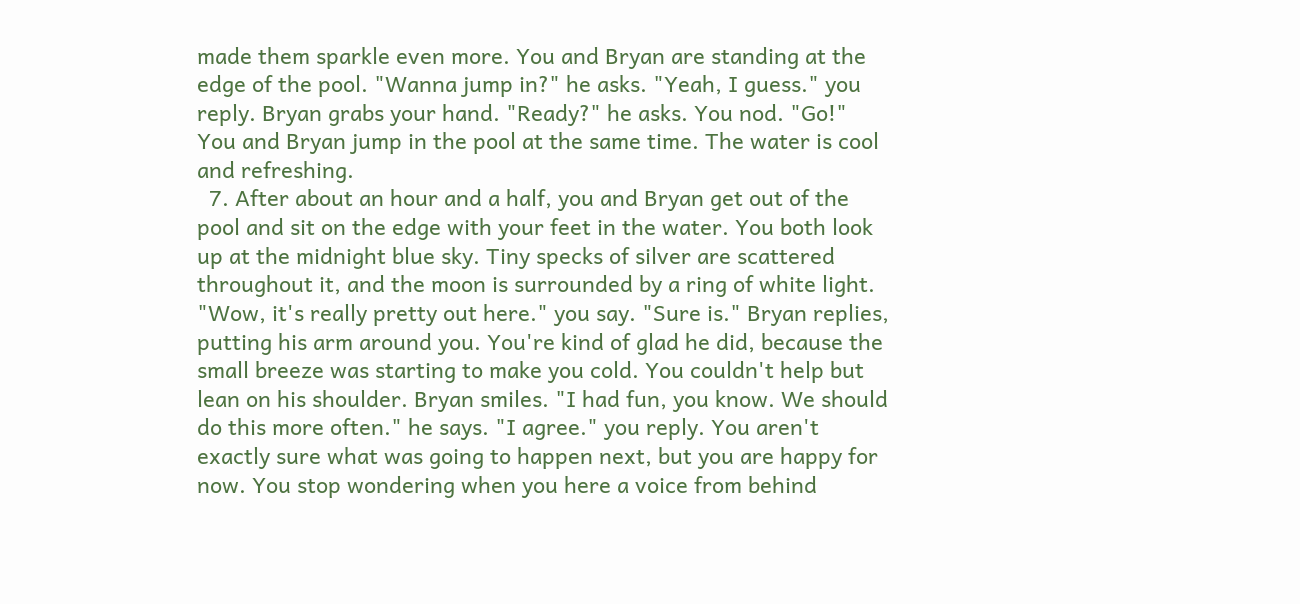made them sparkle even more. You and Bryan are standing at the edge of the pool. "Wanna jump in?" he asks. "Yeah, I guess." you reply. Bryan grabs your hand. "Ready?" he asks. You nod. "Go!" You and Bryan jump in the pool at the same time. The water is cool and refreshing.
  7. After about an hour and a half, you and Bryan get out of the pool and sit on the edge with your feet in the water. You both look up at the midnight blue sky. Tiny specks of silver are scattered throughout it, and the moon is surrounded by a ring of white light. "Wow, it's really pretty out here." you say. "Sure is." Bryan replies, putting his arm around you. You're kind of glad he did, because the small breeze was starting to make you cold. You couldn't help but lean on his shoulder. Bryan smiles. "I had fun, you know. We should do this more often." he says. "I agree." you reply. You aren't exactly sure what was going to happen next, but you are happy for now. You stop wondering when you here a voice from behind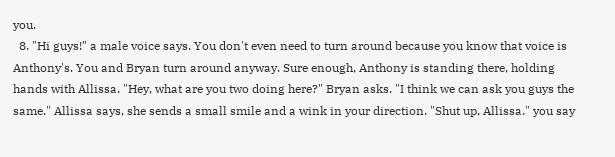you.
  8. "Hi guys!" a male voice says. You don't even need to turn around because you know that voice is Anthony's. You and Bryan turn around anyway. Sure enough, Anthony is standing there, holding hands with Allissa. "Hey, what are you two doing here?" Bryan asks. "I think we can ask you guys the same." Allissa says, she sends a small smile and a wink in your direction. "Shut up, Allissa." you say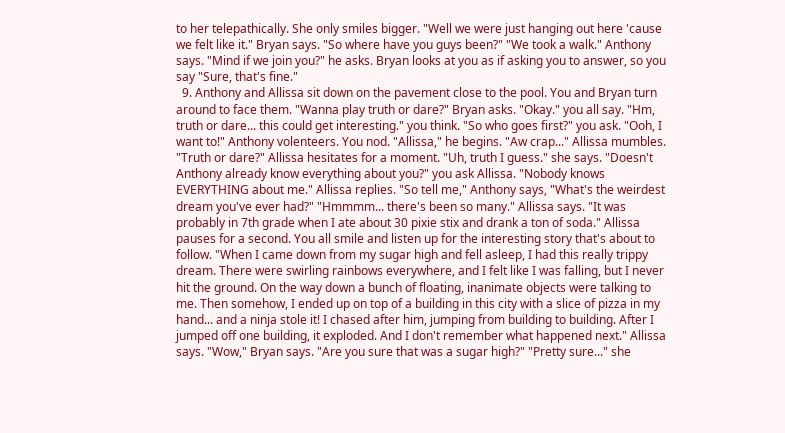to her telepathically. She only smiles bigger. "Well we were just hanging out here 'cause we felt like it." Bryan says. "So where have you guys been?" "We took a walk." Anthony says. "Mind if we join you?" he asks. Bryan looks at you as if asking you to answer, so you say "Sure, that's fine."
  9. Anthony and Allissa sit down on the pavement close to the pool. You and Bryan turn around to face them. "Wanna play truth or dare?" Bryan asks. "Okay." you all say. "Hm, truth or dare... this could get interesting." you think. "So who goes first?" you ask. "Ooh, I want to!" Anthony volenteers. You nod. "Allissa," he begins. "Aw crap..." Allissa mumbles. "Truth or dare?" Allissa hesitates for a moment. "Uh, truth I guess." she says. "Doesn't Anthony already know everything about you?" you ask Allissa. "Nobody knows EVERYTHING about me." Allissa replies. "So tell me," Anthony says, "What's the weirdest dream you've ever had?" "Hmmmm... there's been so many." Allissa says. "It was probably in 7th grade when I ate about 30 pixie stix and drank a ton of soda." Allissa pauses for a second. You all smile and listen up for the interesting story that's about to follow. "When I came down from my sugar high and fell asleep, I had this really trippy dream. There were swirling rainbows everywhere, and I felt like I was falling, but I never hit the ground. On the way down a bunch of floating, inanimate objects were talking to me. Then somehow, I ended up on top of a building in this city with a slice of pizza in my hand... and a ninja stole it! I chased after him, jumping from building to building. After I jumped off one building, it exploded. And I don't remember what happened next." Allissa says. "Wow," Bryan says. "Are you sure that was a sugar high?" "Pretty sure..." she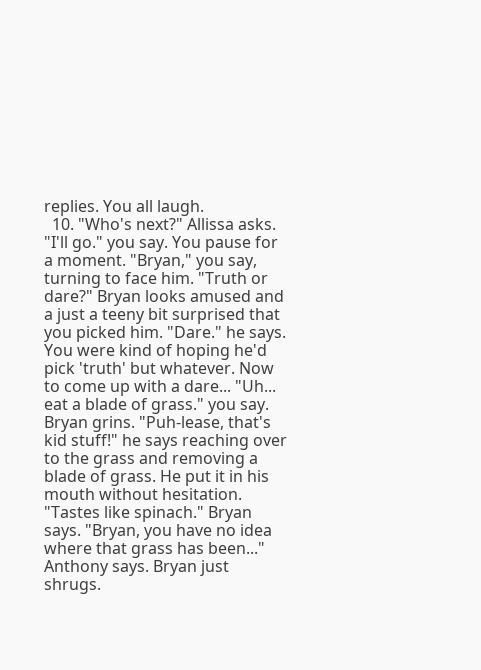replies. You all laugh.
  10. "Who's next?" Allissa asks. "I'll go." you say. You pause for a moment. "Bryan," you say, turning to face him. "Truth or dare?" Bryan looks amused and a just a teeny bit surprised that you picked him. "Dare." he says. You were kind of hoping he'd pick 'truth' but whatever. Now to come up with a dare... "Uh... eat a blade of grass." you say. Bryan grins. "Puh-lease, that's kid stuff!" he says reaching over to the grass and removing a blade of grass. He put it in his mouth without hesitation. "Tastes like spinach." Bryan says. "Bryan, you have no idea where that grass has been..." Anthony says. Bryan just shrugs.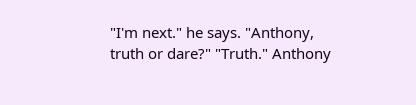"I'm next." he says. "Anthony, truth or dare?" "Truth." Anthony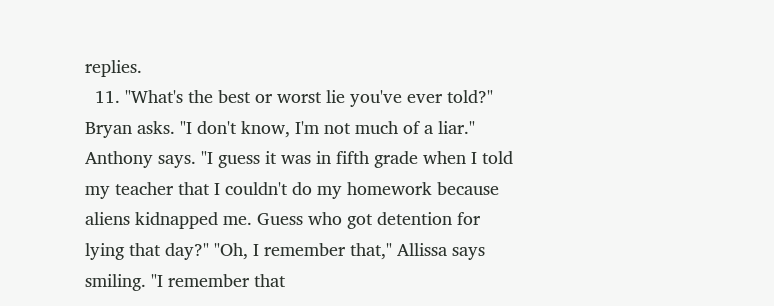replies.
  11. "What's the best or worst lie you've ever told?" Bryan asks. "I don't know, I'm not much of a liar." Anthony says. "I guess it was in fifth grade when I told my teacher that I couldn't do my homework because aliens kidnapped me. Guess who got detention for lying that day?" "Oh, I remember that," Allissa says smiling. "I remember that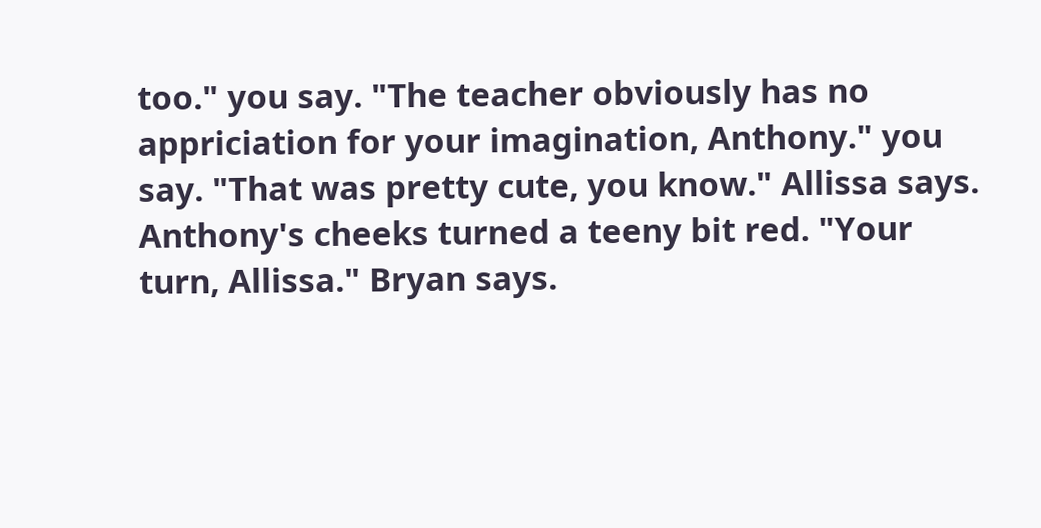too." you say. "The teacher obviously has no appriciation for your imagination, Anthony." you say. "That was pretty cute, you know." Allissa says. Anthony's cheeks turned a teeny bit red. "Your turn, Allissa." Bryan says.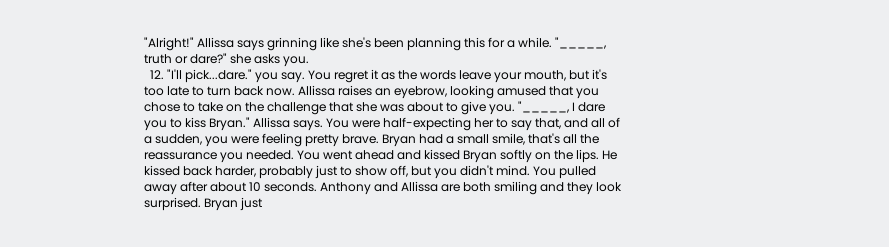"Alright!" Allissa says grinning like she's been planning this for a while. "_____, truth or dare?" she asks you.
  12. "I'll pick...dare." you say. You regret it as the words leave your mouth, but it's too late to turn back now. Allissa raises an eyebrow, looking amused that you chose to take on the challenge that she was about to give you. "_____, I dare you to kiss Bryan." Allissa says. You were half-expecting her to say that, and all of a sudden, you were feeling pretty brave. Bryan had a small smile, that's all the reassurance you needed. You went ahead and kissed Bryan softly on the lips. He kissed back harder, probably just to show off, but you didn't mind. You pulled away after about 10 seconds. Anthony and Allissa are both smiling and they look surprised. Bryan just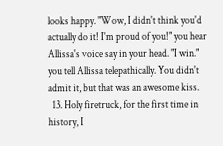looks happy. "Wow, I didn't think you'd actually do it! I'm proud of you!" you hear Allissa's voice say in your head. "I win." you tell Allissa telepathically. You didn't admit it, but that was an awesome kiss.
  13. Holy firetruck, for the first time in history, I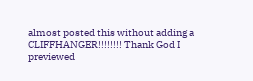almost posted this without adding a CLIFFHANGER!!!!!!!! Thank God I previewed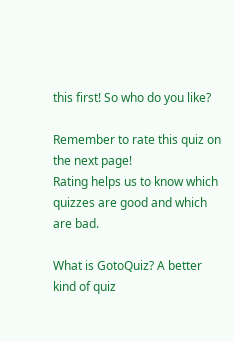this first! So who do you like?

Remember to rate this quiz on the next page!
Rating helps us to know which quizzes are good and which are bad.

What is GotoQuiz? A better kind of quiz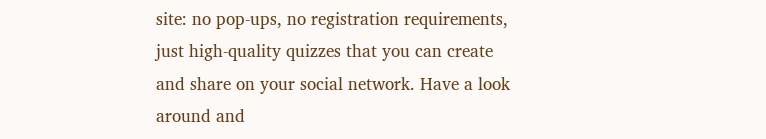site: no pop-ups, no registration requirements, just high-quality quizzes that you can create and share on your social network. Have a look around and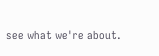see what we're about.